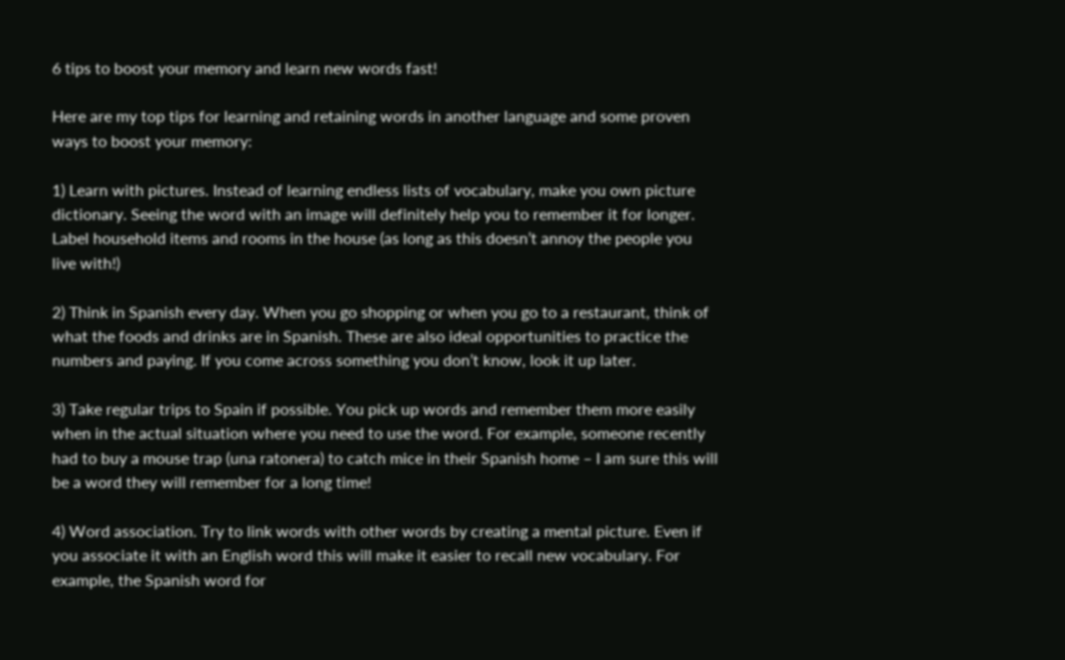6 tips to boost your memory and learn new words fast!

Here are my top tips for learning and retaining words in another language and some proven ways to boost your memory:

1) Learn with pictures. Instead of learning endless lists of vocabulary, make you own picture dictionary. Seeing the word with an image will definitely help you to remember it for longer. Label household items and rooms in the house (as long as this doesn’t annoy the people you live with!)

2) Think in Spanish every day. When you go shopping or when you go to a restaurant, think of what the foods and drinks are in Spanish. These are also ideal opportunities to practice the numbers and paying. If you come across something you don’t know, look it up later.

3) Take regular trips to Spain if possible. You pick up words and remember them more easily when in the actual situation where you need to use the word. For example, someone recently had to buy a mouse trap (una ratonera) to catch mice in their Spanish home – I am sure this will be a word they will remember for a long time!

4) Word association. Try to link words with other words by creating a mental picture. Even if you associate it with an English word this will make it easier to recall new vocabulary. For example, the Spanish word for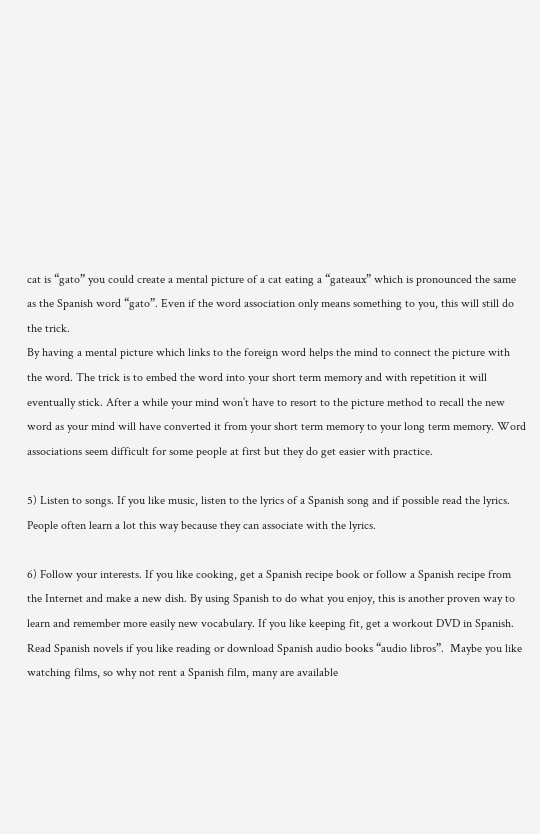cat is “gato” you could create a mental picture of a cat eating a “gateaux” which is pronounced the same as the Spanish word “gato”. Even if the word association only means something to you, this will still do the trick.
By having a mental picture which links to the foreign word helps the mind to connect the picture with the word. The trick is to embed the word into your short term memory and with repetition it will eventually stick. After a while your mind won’t have to resort to the picture method to recall the new word as your mind will have converted it from your short term memory to your long term memory. Word associations seem difficult for some people at first but they do get easier with practice.

5) Listen to songs. If you like music, listen to the lyrics of a Spanish song and if possible read the lyrics. People often learn a lot this way because they can associate with the lyrics.

6) Follow your interests. If you like cooking, get a Spanish recipe book or follow a Spanish recipe from the Internet and make a new dish. By using Spanish to do what you enjoy, this is another proven way to learn and remember more easily new vocabulary. If you like keeping fit, get a workout DVD in Spanish. Read Spanish novels if you like reading or download Spanish audio books “audio libros”.  Maybe you like watching films, so why not rent a Spanish film, many are available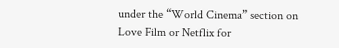under the “World Cinema” section on Love Film or Netflix for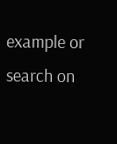example or search on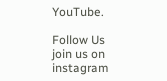YouTube.

Follow Us
join us on instagram